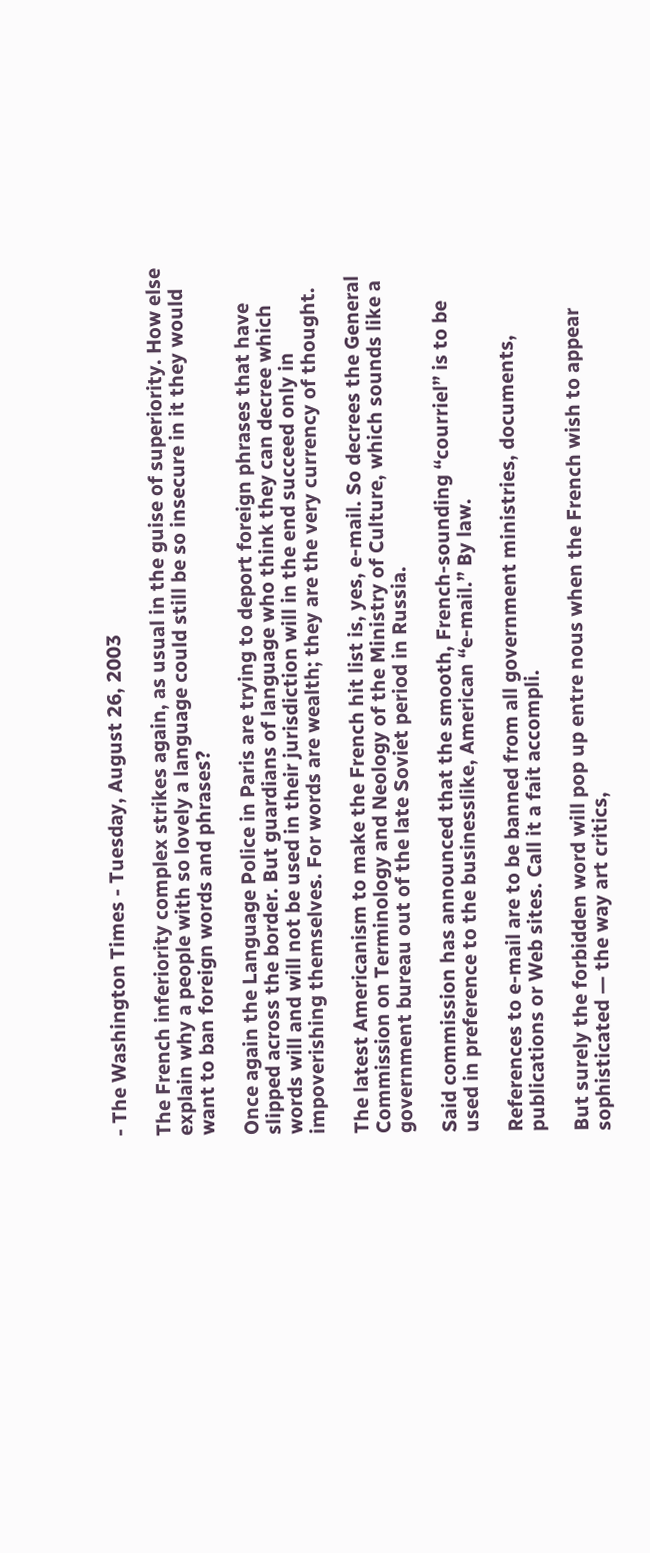- The Washington Times - Tuesday, August 26, 2003

The French inferiority complex strikes again, as usual in the guise of superiority. How else explain why a people with so lovely a language could still be so insecure in it they would want to ban foreign words and phrases?

Once again the Language Police in Paris are trying to deport foreign phrases that have slipped across the border. But guardians of language who think they can decree which words will and will not be used in their jurisdiction will in the end succeed only in impoverishing themselves. For words are wealth; they are the very currency of thought.

The latest Americanism to make the French hit list is, yes, e-mail. So decrees the General Commission on Terminology and Neology of the Ministry of Culture, which sounds like a government bureau out of the late Soviet period in Russia.

Said commission has announced that the smooth, French-sounding “courriel” is to be used in preference to the businesslike, American “e-mail.” By law.

References to e-mail are to be banned from all government ministries, documents, publications or Web sites. Call it a fait accompli.

But surely the forbidden word will pop up entre nous when the French wish to appear sophisticated — the way art critics,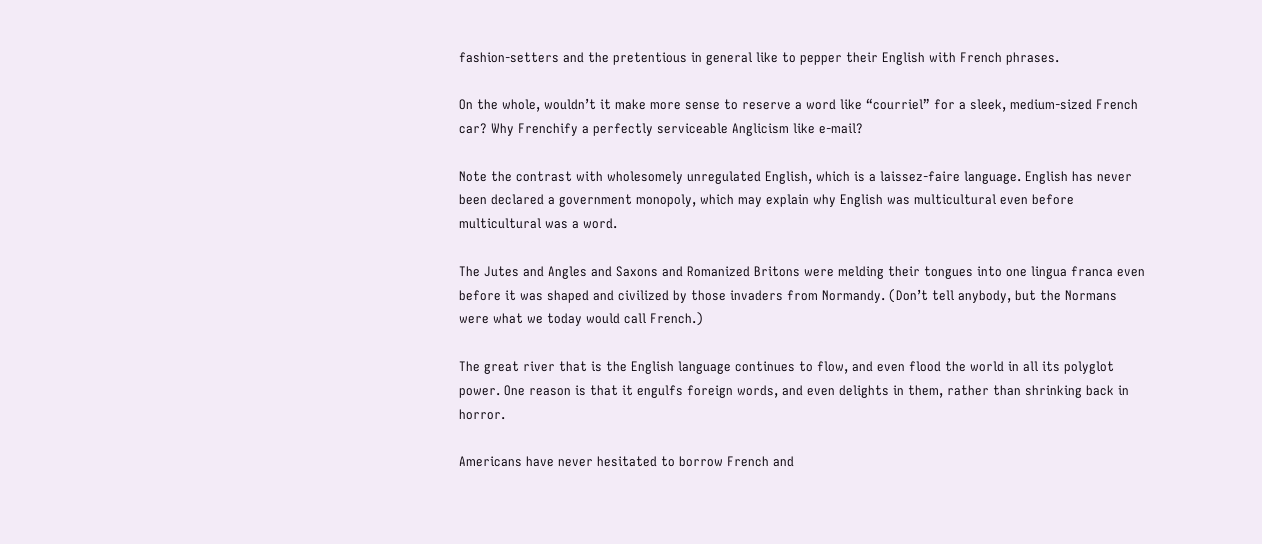fashion-setters and the pretentious in general like to pepper their English with French phrases.

On the whole, wouldn’t it make more sense to reserve a word like “courriel” for a sleek, medium-sized French car? Why Frenchify a perfectly serviceable Anglicism like e-mail?

Note the contrast with wholesomely unregulated English, which is a laissez-faire language. English has never been declared a government monopoly, which may explain why English was multicultural even before multicultural was a word.

The Jutes and Angles and Saxons and Romanized Britons were melding their tongues into one lingua franca even before it was shaped and civilized by those invaders from Normandy. (Don’t tell anybody, but the Normans were what we today would call French.)

The great river that is the English language continues to flow, and even flood the world in all its polyglot power. One reason is that it engulfs foreign words, and even delights in them, rather than shrinking back in horror.

Americans have never hesitated to borrow French and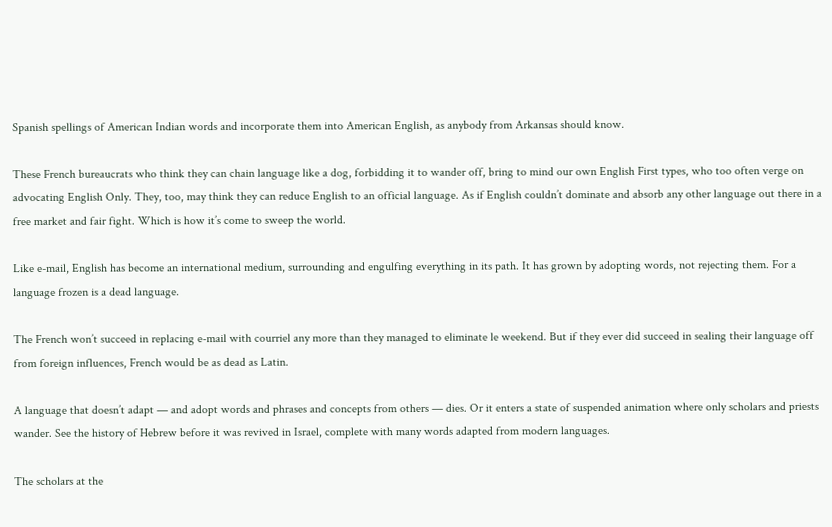Spanish spellings of American Indian words and incorporate them into American English, as anybody from Arkansas should know.

These French bureaucrats who think they can chain language like a dog, forbidding it to wander off, bring to mind our own English First types, who too often verge on advocating English Only. They, too, may think they can reduce English to an official language. As if English couldn’t dominate and absorb any other language out there in a free market and fair fight. Which is how it’s come to sweep the world.

Like e-mail, English has become an international medium, surrounding and engulfing everything in its path. It has grown by adopting words, not rejecting them. For a language frozen is a dead language.

The French won’t succeed in replacing e-mail with courriel any more than they managed to eliminate le weekend. But if they ever did succeed in sealing their language off from foreign influences, French would be as dead as Latin.

A language that doesn’t adapt — and adopt words and phrases and concepts from others — dies. Or it enters a state of suspended animation where only scholars and priests wander. See the history of Hebrew before it was revived in Israel, complete with many words adapted from modern languages.

The scholars at the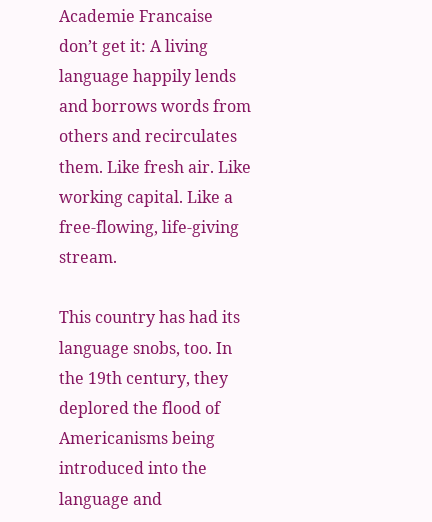Academie Francaise don’t get it: A living language happily lends and borrows words from others and recirculates them. Like fresh air. Like working capital. Like a free-flowing, life-giving stream.

This country has had its language snobs, too. In the 19th century, they deplored the flood of Americanisms being introduced into the language and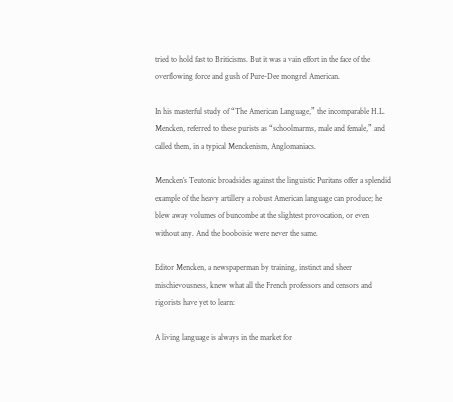tried to hold fast to Briticisms. But it was a vain effort in the face of the overflowing force and gush of Pure-Dee mongrel American.

In his masterful study of “The American Language,” the incomparable H.L. Mencken, referred to these purists as “schoolmarms, male and female,” and called them, in a typical Menckenism, Anglomaniacs.

Mencken’s Teutonic broadsides against the linguistic Puritans offer a splendid example of the heavy artillery a robust American language can produce; he blew away volumes of buncombe at the slightest provocation, or even without any. And the booboisie were never the same.

Editor Mencken, a newspaperman by training, instinct and sheer mischievousness, knew what all the French professors and censors and rigorists have yet to learn:

A living language is always in the market for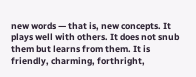new words — that is, new concepts. It plays well with others. It does not snub them but learns from them. It is friendly, charming, forthright,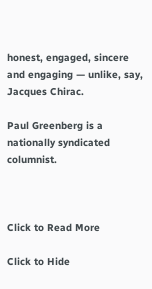honest, engaged, sincere and engaging — unlike, say, Jacques Chirac.

Paul Greenberg is a nationally syndicated columnist.



Click to Read More

Click to Hide